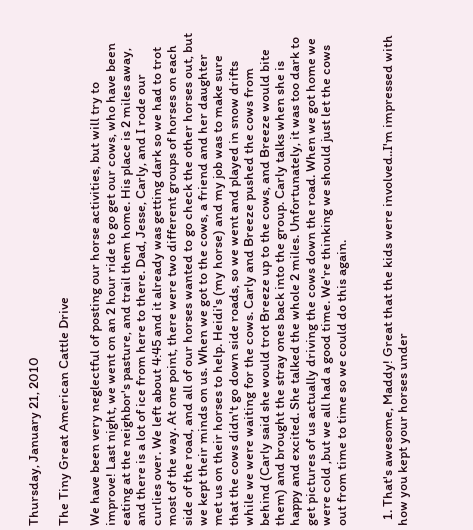Thursday, January 21, 2010

The Tiny Great American Cattle Drive

We have been very neglectful of posting our horse activities, but will try to improve! Last night, we went on an 2 hour ride to go get our cows, who have been eating at the neighbor's pasture, and trail them home. His place is 2 miles away, and there is a lot of ice from here to there. Dad, Jesse, Carly, and I rode our curlies over. We left about 4:45 and it already was getting dark so we had to trot most of the way. At one point, there were two different groups of horses on each side of the road, and all of our horses wanted to go check the other horses out, but we kept their minds on us. When we got to the cows, a friend and her daughter met us on their horses to help. Heidi's (my horse) and my job was to make sure that the cows didn't go down side roads, so we went and played in snow drifts while we were waiting for the cows. Carly and Breeze pushed the cows from behind (Carly said she would trot Breeze up to the cows, and Breeze would bite them) and brought the stray ones back into the group. Carly talks when she is happy and excited. She talked the whole 2 miles. Unfortunately, it was too dark to get pictures of us actually driving the cows down the road. When we got home we were cold ,but we all had a good time. We're thinking we should just let the cows out from time to time so we could do this again.


  1. That's awesome, Maddy! Great that the kids were involved..I'm impressed with how you kept your horses under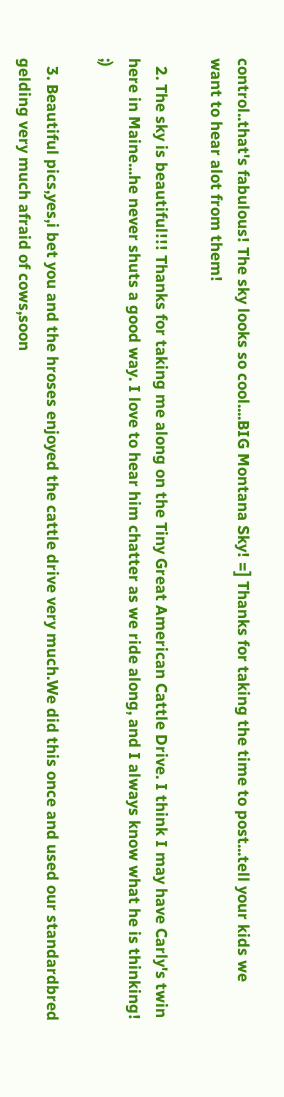control..that's fabulous! The sky looks so cool....BIG Montana Sky! =] Thanks for taking the time to post...tell your kids we want to hear alot from them!

  2. The sky is beautiful!!! Thanks for taking me along on the Tiny Great American Cattle Drive. I think I may have Carly's twin here in Maine...he never shuts a good way. I love to hear him chatter as we ride along, and I always know what he is thinking! ;)

  3. Beautiful pics,yes,i bet you and the hroses enjoyed the cattle drive very much.We did this once and used our standardbred gelding very much afraid of cows,soon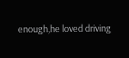enough,he loved driving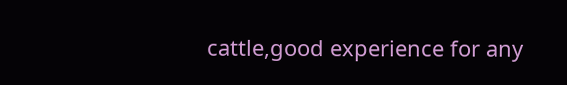cattle,good experience for any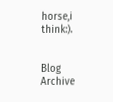horse,i think:).


Blog Archive